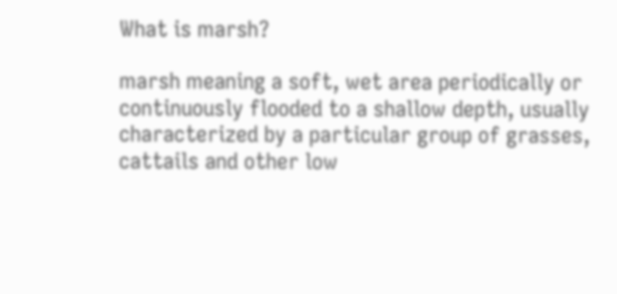What is marsh?

marsh meaning a soft, wet area periodically or continuously flooded to a shallow depth, usually characterized by a particular group of grasses, cattails and other low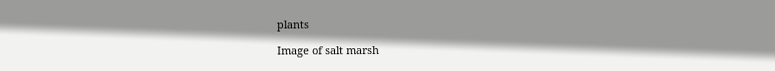plants

Image of salt marsh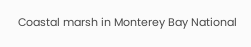Coastal marsh in Monterey Bay National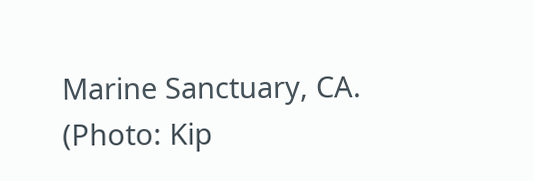Marine Sanctuary, CA. (Photo: Kip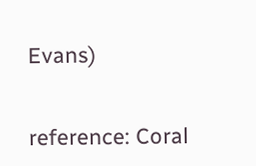Evans)


reference: Coral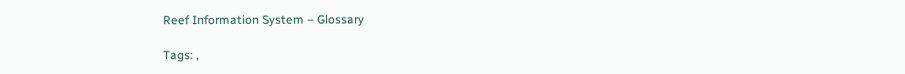Reef Information System – Glossary

Tags: ,